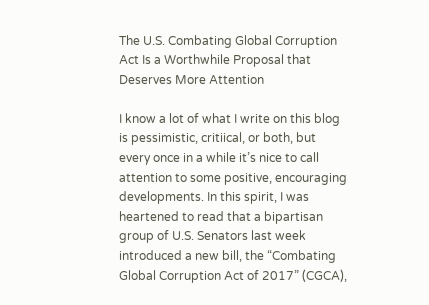The U.S. Combating Global Corruption Act Is a Worthwhile Proposal that Deserves More Attention

I know a lot of what I write on this blog is pessimistic, critiical, or both, but every once in a while it’s nice to call attention to some positive, encouraging developments. In this spirit, I was heartened to read that a bipartisan group of U.S. Senators last week introduced a new bill, the “Combating Global Corruption Act of 2017” (CGCA),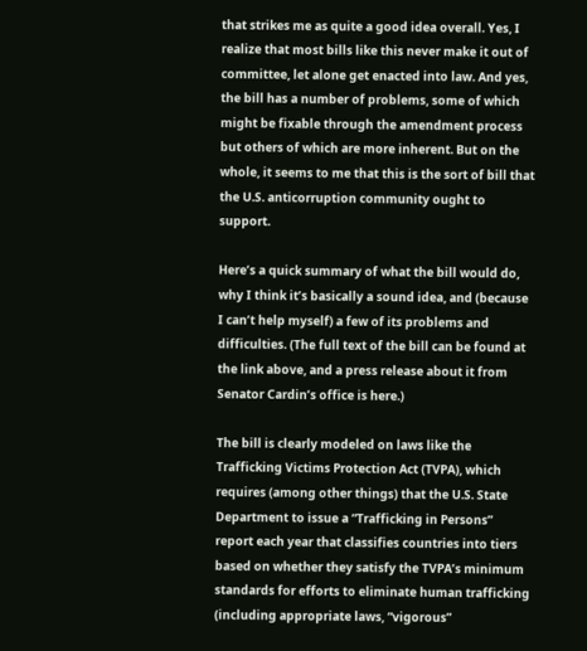that strikes me as quite a good idea overall. Yes, I realize that most bills like this never make it out of committee, let alone get enacted into law. And yes, the bill has a number of problems, some of which might be fixable through the amendment process but others of which are more inherent. But on the whole, it seems to me that this is the sort of bill that the U.S. anticorruption community ought to support.

Here’s a quick summary of what the bill would do, why I think it’s basically a sound idea, and (because I can’t help myself) a few of its problems and difficulties. (The full text of the bill can be found at the link above, and a press release about it from Senator Cardin’s office is here.)

The bill is clearly modeled on laws like the Trafficking Victims Protection Act (TVPA), which requires (among other things) that the U.S. State Department to issue a “Trafficking in Persons” report each year that classifies countries into tiers based on whether they satisfy the TVPA’s minimum standards for efforts to eliminate human trafficking (including appropriate laws, “vigorous”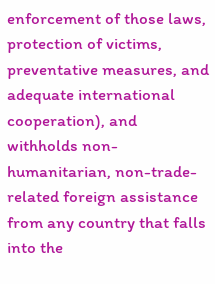enforcement of those laws, protection of victims, preventative measures, and adequate international cooperation), and withholds non-humanitarian, non-trade-related foreign assistance from any country that falls into the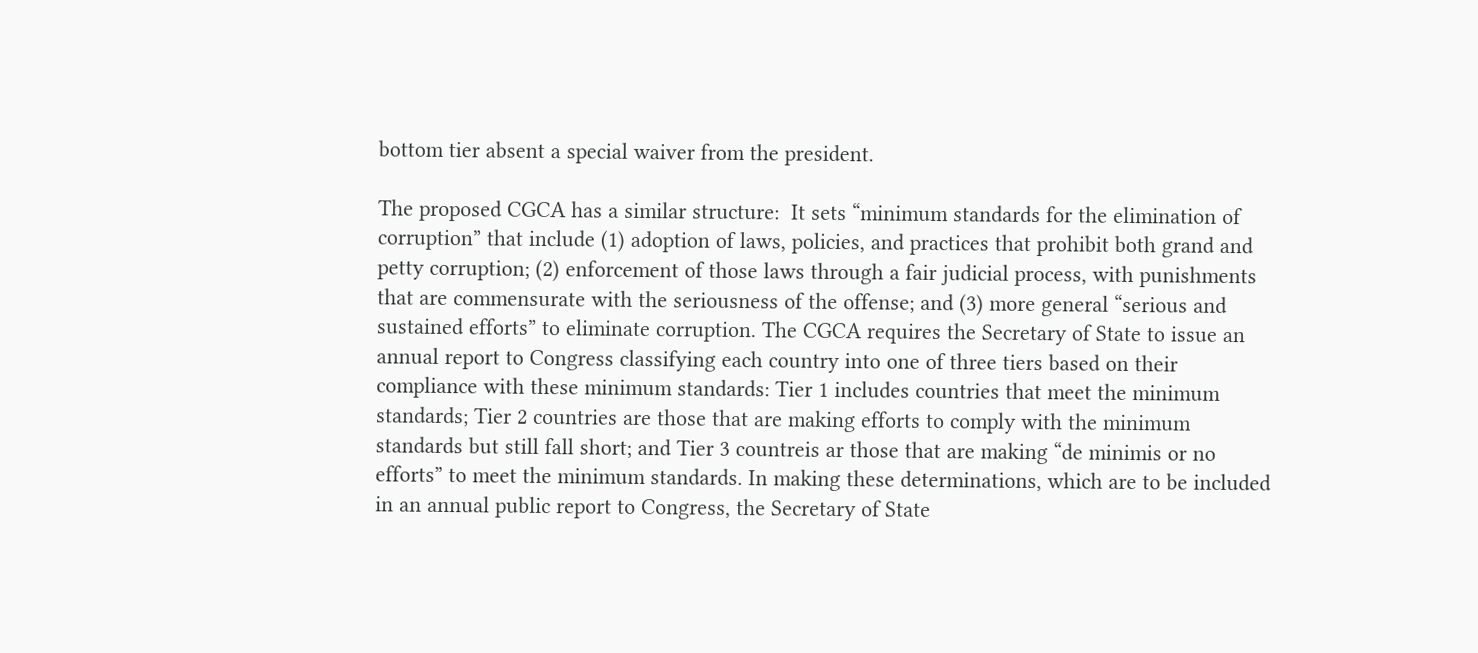bottom tier absent a special waiver from the president.

The proposed CGCA has a similar structure:  It sets “minimum standards for the elimination of corruption” that include (1) adoption of laws, policies, and practices that prohibit both grand and petty corruption; (2) enforcement of those laws through a fair judicial process, with punishments that are commensurate with the seriousness of the offense; and (3) more general “serious and sustained efforts” to eliminate corruption. The CGCA requires the Secretary of State to issue an annual report to Congress classifying each country into one of three tiers based on their compliance with these minimum standards: Tier 1 includes countries that meet the minimum standards; Tier 2 countries are those that are making efforts to comply with the minimum standards but still fall short; and Tier 3 countreis ar those that are making “de minimis or no efforts” to meet the minimum standards. In making these determinations, which are to be included in an annual public report to Congress, the Secretary of State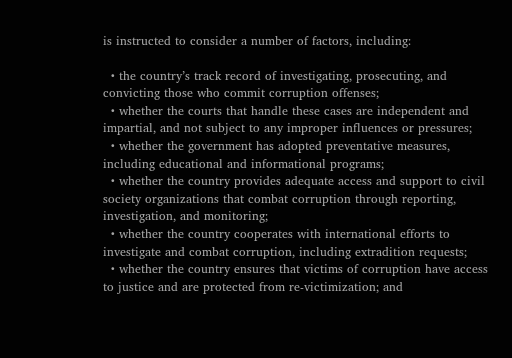is instructed to consider a number of factors, including:

  • the country’s track record of investigating, prosecuting, and convicting those who commit corruption offenses;
  • whether the courts that handle these cases are independent and impartial, and not subject to any improper influences or pressures;
  • whether the government has adopted preventative measures, including educational and informational programs;
  • whether the country provides adequate access and support to civil society organizations that combat corruption through reporting, investigation, and monitoring;
  • whether the country cooperates with international efforts to investigate and combat corruption, including extradition requests;
  • whether the country ensures that victims of corruption have access to justice and are protected from re-victimization; and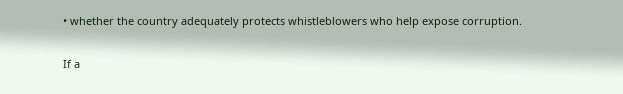• whether the country adequately protects whistleblowers who help expose corruption.

If a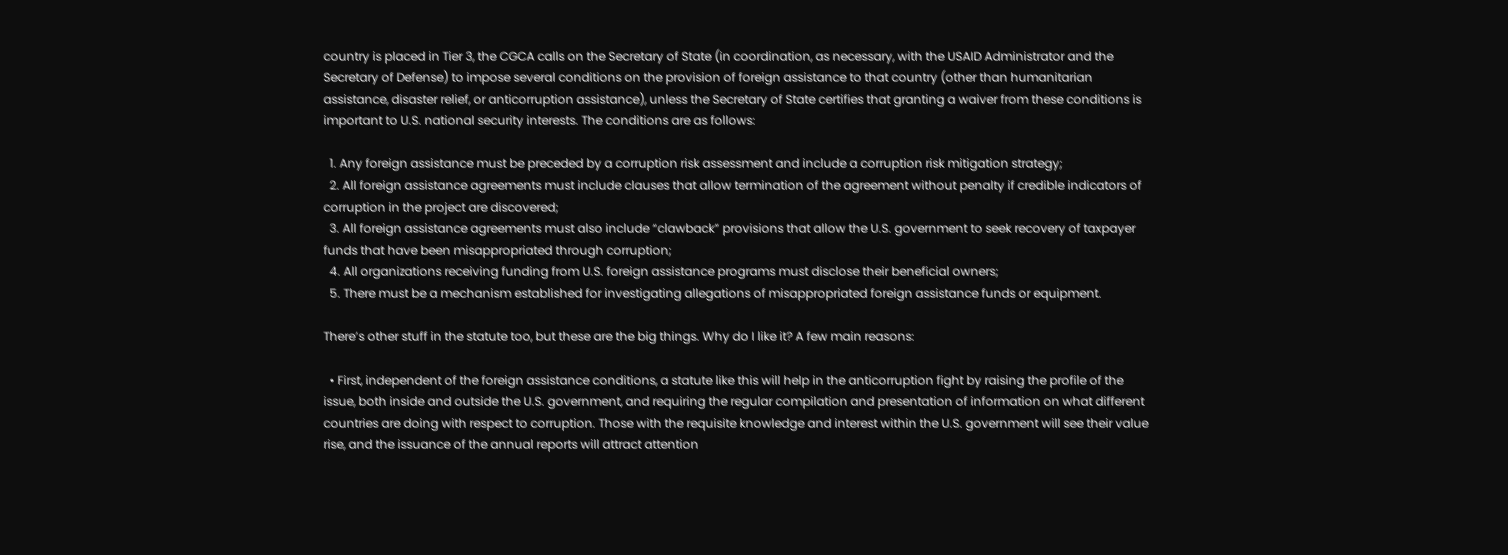country is placed in Tier 3, the CGCA calls on the Secretary of State (in coordination, as necessary, with the USAID Administrator and the Secretary of Defense) to impose several conditions on the provision of foreign assistance to that country (other than humanitarian assistance, disaster relief, or anticorruption assistance), unless the Secretary of State certifies that granting a waiver from these conditions is important to U.S. national security interests. The conditions are as follows:

  1. Any foreign assistance must be preceded by a corruption risk assessment and include a corruption risk mitigation strategy;
  2. All foreign assistance agreements must include clauses that allow termination of the agreement without penalty if credible indicators of corruption in the project are discovered;
  3. All foreign assistance agreements must also include “clawback” provisions that allow the U.S. government to seek recovery of taxpayer funds that have been misappropriated through corruption;
  4. All organizations receiving funding from U.S. foreign assistance programs must disclose their beneficial owners;
  5. There must be a mechanism established for investigating allegations of misappropriated foreign assistance funds or equipment.

There’s other stuff in the statute too, but these are the big things. Why do I like it? A few main reasons:

  • First, independent of the foreign assistance conditions, a statute like this will help in the anticorruption fight by raising the profile of the issue, both inside and outside the U.S. government, and requiring the regular compilation and presentation of information on what different countries are doing with respect to corruption. Those with the requisite knowledge and interest within the U.S. government will see their value rise, and the issuance of the annual reports will attract attention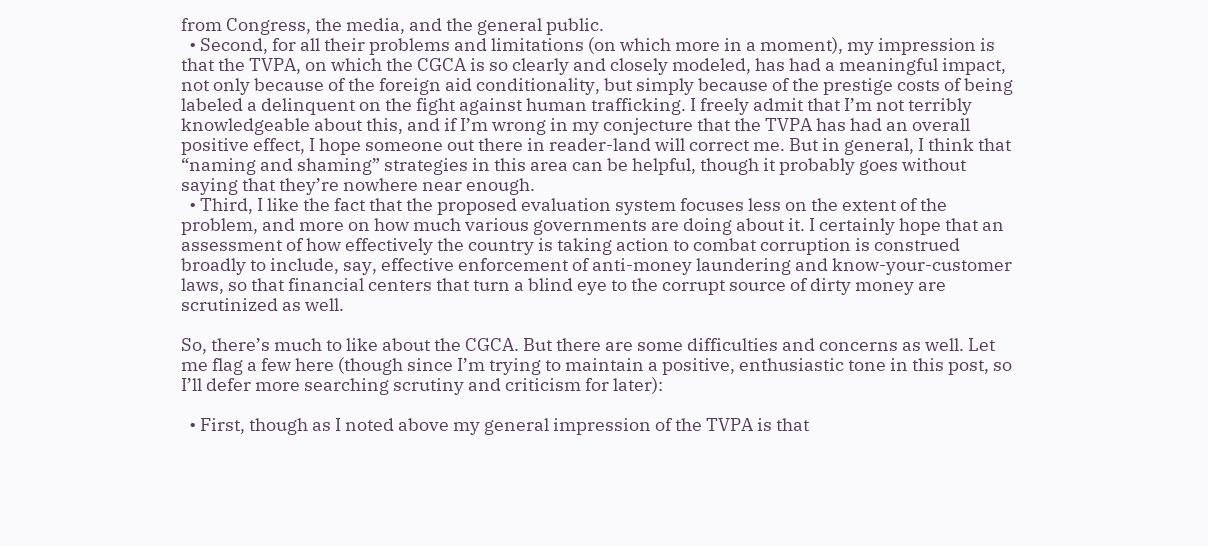from Congress, the media, and the general public.
  • Second, for all their problems and limitations (on which more in a moment), my impression is that the TVPA, on which the CGCA is so clearly and closely modeled, has had a meaningful impact, not only because of the foreign aid conditionality, but simply because of the prestige costs of being labeled a delinquent on the fight against human trafficking. I freely admit that I’m not terribly knowledgeable about this, and if I’m wrong in my conjecture that the TVPA has had an overall positive effect, I hope someone out there in reader-land will correct me. But in general, I think that “naming and shaming” strategies in this area can be helpful, though it probably goes without saying that they’re nowhere near enough.
  • Third, I like the fact that the proposed evaluation system focuses less on the extent of the problem, and more on how much various governments are doing about it. I certainly hope that an assessment of how effectively the country is taking action to combat corruption is construed broadly to include, say, effective enforcement of anti-money laundering and know-your-customer laws, so that financial centers that turn a blind eye to the corrupt source of dirty money are scrutinized as well.

So, there’s much to like about the CGCA. But there are some difficulties and concerns as well. Let me flag a few here (though since I’m trying to maintain a positive, enthusiastic tone in this post, so I’ll defer more searching scrutiny and criticism for later):

  • First, though as I noted above my general impression of the TVPA is that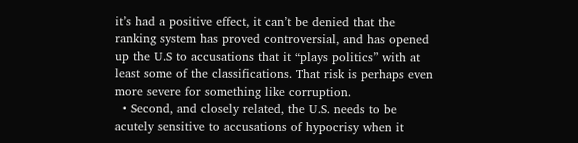it’s had a positive effect, it can’t be denied that the ranking system has proved controversial, and has opened up the U.S to accusations that it “plays politics” with at least some of the classifications. That risk is perhaps even more severe for something like corruption.
  • Second, and closely related, the U.S. needs to be acutely sensitive to accusations of hypocrisy when it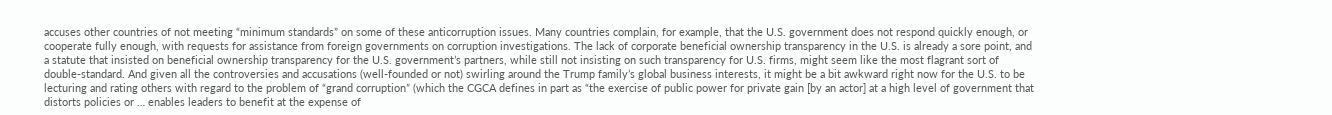accuses other countries of not meeting “minimum standards” on some of these anticorruption issues. Many countries complain, for example, that the U.S. government does not respond quickly enough, or cooperate fully enough, with requests for assistance from foreign governments on corruption investigations. The lack of corporate beneficial ownership transparency in the U.S. is already a sore point, and a statute that insisted on beneficial ownership transparency for the U.S. government’s partners, while still not insisting on such transparency for U.S. firms, might seem like the most flagrant sort of double-standard. And given all the controversies and accusations (well-founded or not) swirling around the Trump family’s global business interests, it might be a bit awkward right now for the U.S. to be lecturing and rating others with regard to the problem of “grand corruption” (which the CGCA defines in part as “the exercise of public power for private gain [by an actor] at a high level of government that distorts policies or … enables leaders to benefit at the expense of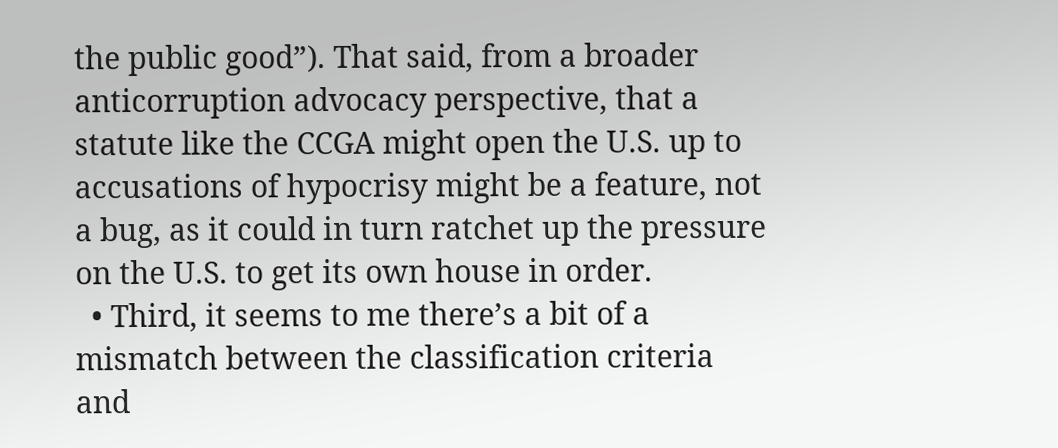the public good”). That said, from a broader anticorruption advocacy perspective, that a statute like the CCGA might open the U.S. up to accusations of hypocrisy might be a feature, not a bug, as it could in turn ratchet up the pressure on the U.S. to get its own house in order.
  • Third, it seems to me there’s a bit of a mismatch between the classification criteria and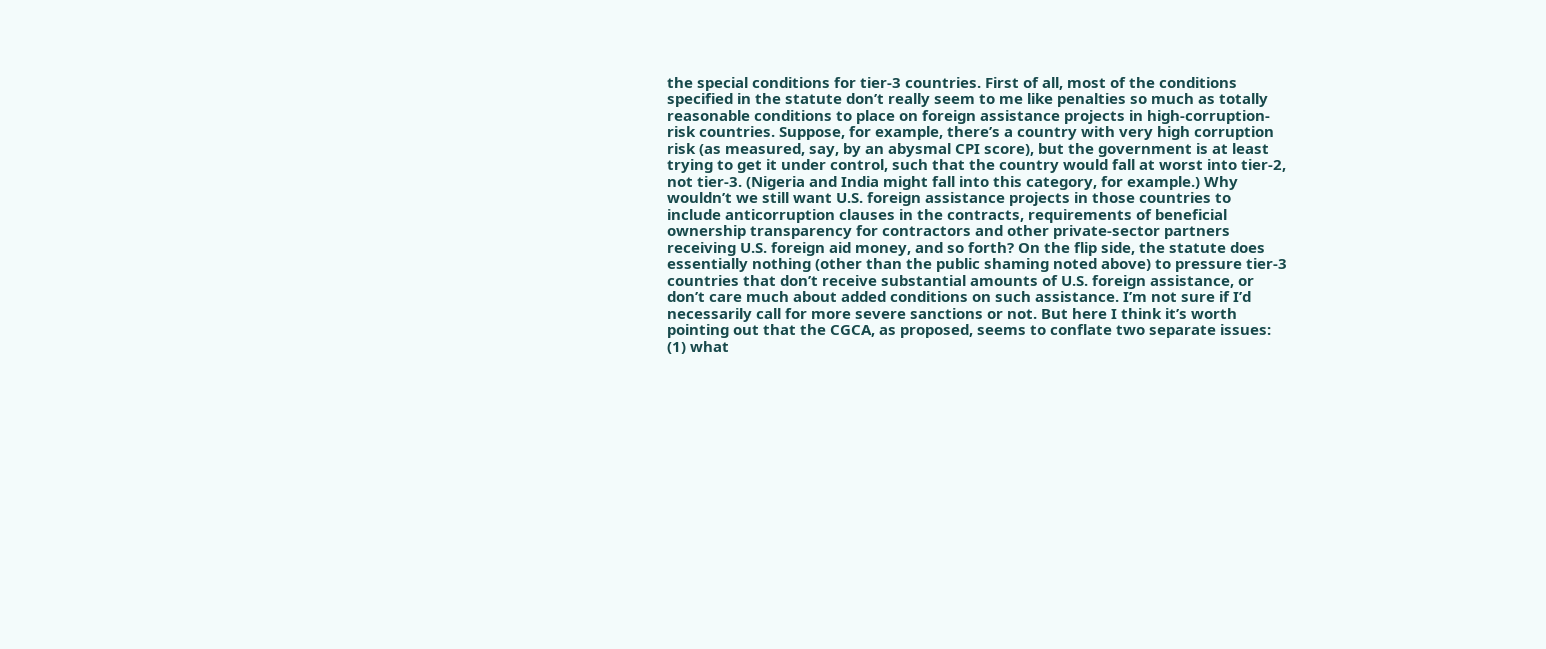the special conditions for tier-3 countries. First of all, most of the conditions specified in the statute don’t really seem to me like penalties so much as totally reasonable conditions to place on foreign assistance projects in high-corruption-risk countries. Suppose, for example, there’s a country with very high corruption risk (as measured, say, by an abysmal CPI score), but the government is at least trying to get it under control, such that the country would fall at worst into tier-2, not tier-3. (Nigeria and India might fall into this category, for example.) Why wouldn’t we still want U.S. foreign assistance projects in those countries to include anticorruption clauses in the contracts, requirements of beneficial ownership transparency for contractors and other private-sector partners receiving U.S. foreign aid money, and so forth? On the flip side, the statute does essentially nothing (other than the public shaming noted above) to pressure tier-3 countries that don’t receive substantial amounts of U.S. foreign assistance, or don’t care much about added conditions on such assistance. I’m not sure if I’d necessarily call for more severe sanctions or not. But here I think it’s worth pointing out that the CGCA, as proposed, seems to conflate two separate issues: (1) what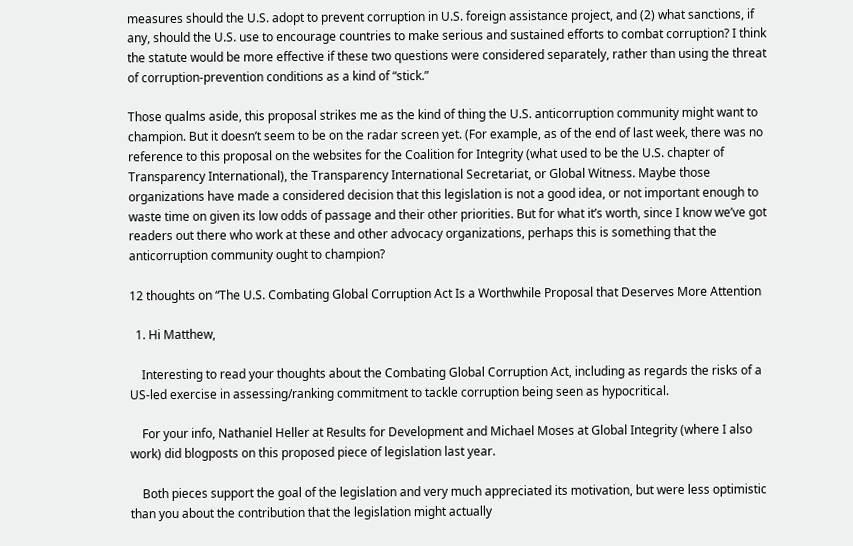measures should the U.S. adopt to prevent corruption in U.S. foreign assistance project, and (2) what sanctions, if any, should the U.S. use to encourage countries to make serious and sustained efforts to combat corruption? I think the statute would be more effective if these two questions were considered separately, rather than using the threat of corruption-prevention conditions as a kind of “stick.”

Those qualms aside, this proposal strikes me as the kind of thing the U.S. anticorruption community might want to champion. But it doesn’t seem to be on the radar screen yet. (For example, as of the end of last week, there was no reference to this proposal on the websites for the Coalition for Integrity (what used to be the U.S. chapter of Transparency International), the Transparency International Secretariat, or Global Witness. Maybe those organizations have made a considered decision that this legislation is not a good idea, or not important enough to waste time on given its low odds of passage and their other priorities. But for what it’s worth, since I know we’ve got readers out there who work at these and other advocacy organizations, perhaps this is something that the anticorruption community ought to champion?

12 thoughts on “The U.S. Combating Global Corruption Act Is a Worthwhile Proposal that Deserves More Attention

  1. Hi Matthew,

    Interesting to read your thoughts about the Combating Global Corruption Act, including as regards the risks of a US-led exercise in assessing/ranking commitment to tackle corruption being seen as hypocritical.

    For your info, Nathaniel Heller at Results for Development and Michael Moses at Global Integrity (where I also work) did blogposts on this proposed piece of legislation last year.

    Both pieces support the goal of the legislation and very much appreciated its motivation, but were less optimistic than you about the contribution that the legislation might actually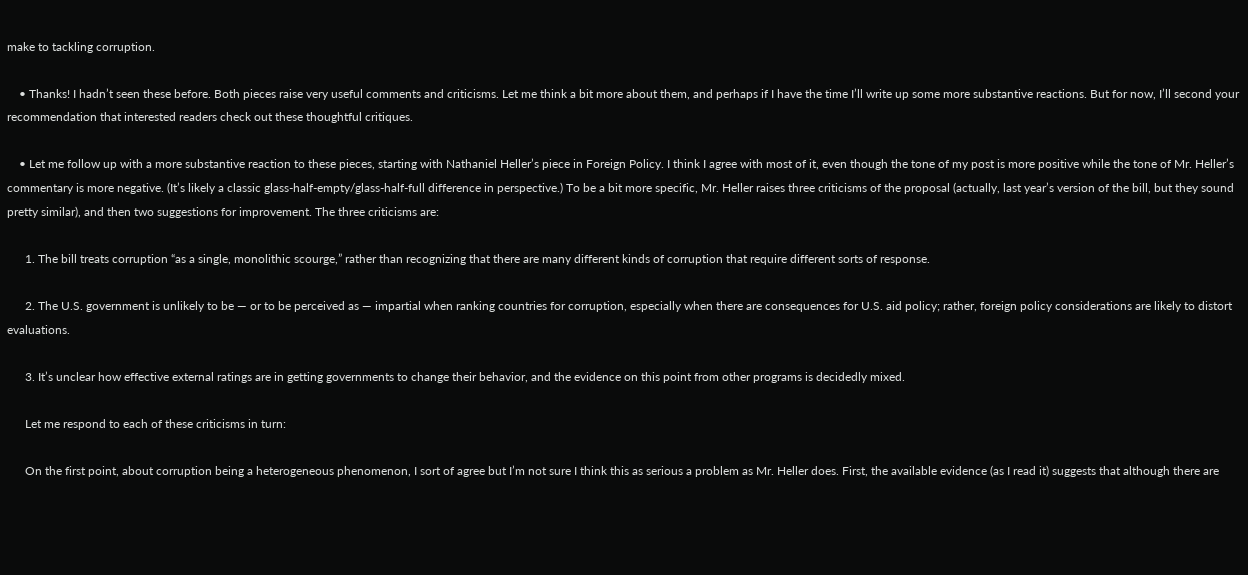make to tackling corruption.

    • Thanks! I hadn’t seen these before. Both pieces raise very useful comments and criticisms. Let me think a bit more about them, and perhaps if I have the time I’ll write up some more substantive reactions. But for now, I’ll second your recommendation that interested readers check out these thoughtful critiques.

    • Let me follow up with a more substantive reaction to these pieces, starting with Nathaniel Heller’s piece in Foreign Policy. I think I agree with most of it, even though the tone of my post is more positive while the tone of Mr. Heller’s commentary is more negative. (It’s likely a classic glass-half-empty/glass-half-full difference in perspective.) To be a bit more specific, Mr. Heller raises three criticisms of the proposal (actually, last year’s version of the bill, but they sound pretty similar), and then two suggestions for improvement. The three criticisms are:

      1. The bill treats corruption “as a single, monolithic scourge,” rather than recognizing that there are many different kinds of corruption that require different sorts of response.

      2. The U.S. government is unlikely to be — or to be perceived as — impartial when ranking countries for corruption, especially when there are consequences for U.S. aid policy; rather, foreign policy considerations are likely to distort evaluations.

      3. It’s unclear how effective external ratings are in getting governments to change their behavior, and the evidence on this point from other programs is decidedly mixed.

      Let me respond to each of these criticisms in turn:

      On the first point, about corruption being a heterogeneous phenomenon, I sort of agree but I’m not sure I think this as serious a problem as Mr. Heller does. First, the available evidence (as I read it) suggests that although there are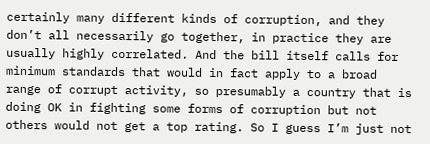certainly many different kinds of corruption, and they don’t all necessarily go together, in practice they are usually highly correlated. And the bill itself calls for minimum standards that would in fact apply to a broad range of corrupt activity, so presumably a country that is doing OK in fighting some forms of corruption but not others would not get a top rating. So I guess I’m just not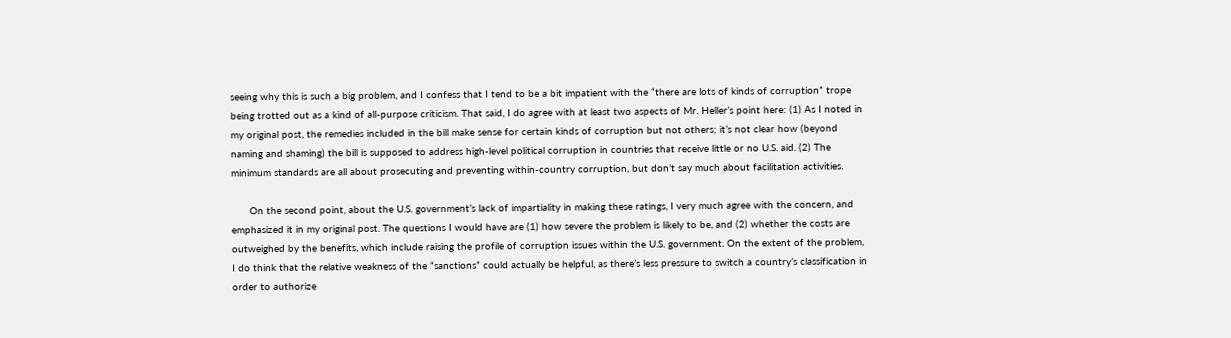seeing why this is such a big problem, and I confess that I tend to be a bit impatient with the “there are lots of kinds of corruption” trope being trotted out as a kind of all-purpose criticism. That said, I do agree with at least two aspects of Mr. Heller’s point here: (1) As I noted in my original post, the remedies included in the bill make sense for certain kinds of corruption but not others; it’s not clear how (beyond naming and shaming) the bill is supposed to address high-level political corruption in countries that receive little or no U.S. aid. (2) The minimum standards are all about prosecuting and preventing within-country corruption, but don’t say much about facilitation activities.

      On the second point, about the U.S. government’s lack of impartiality in making these ratings, I very much agree with the concern, and emphasized it in my original post. The questions I would have are (1) how severe the problem is likely to be, and (2) whether the costs are outweighed by the benefits, which include raising the profile of corruption issues within the U.S. government. On the extent of the problem, I do think that the relative weakness of the “sanctions” could actually be helpful, as there’s less pressure to switch a country’s classification in order to authorize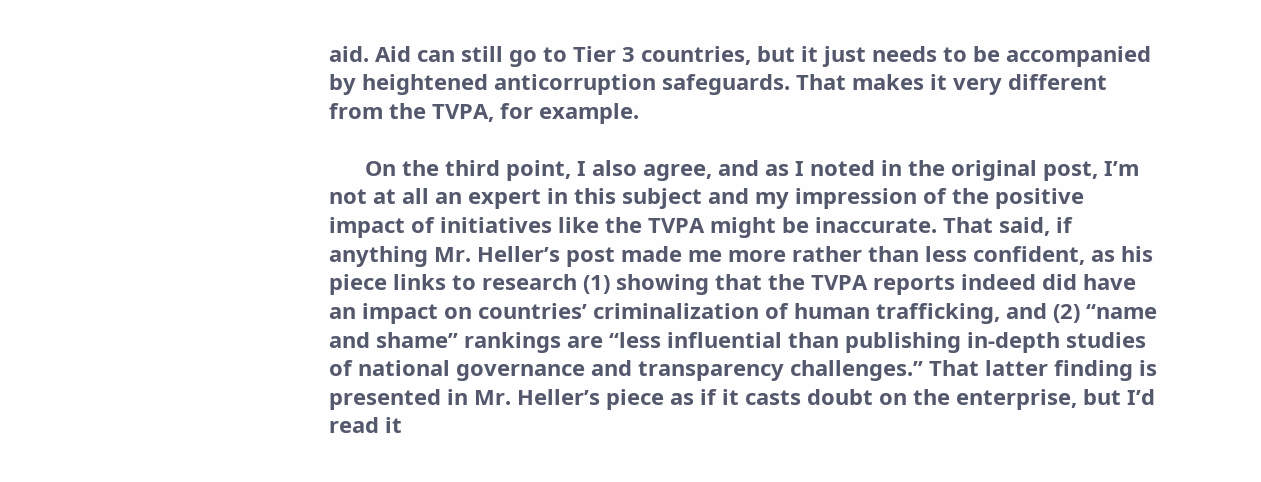aid. Aid can still go to Tier 3 countries, but it just needs to be accompanied by heightened anticorruption safeguards. That makes it very different from the TVPA, for example.

      On the third point, I also agree, and as I noted in the original post, I’m not at all an expert in this subject and my impression of the positive impact of initiatives like the TVPA might be inaccurate. That said, if anything Mr. Heller’s post made me more rather than less confident, as his piece links to research (1) showing that the TVPA reports indeed did have an impact on countries’ criminalization of human trafficking, and (2) “name and shame” rankings are “less influential than publishing in-depth studies of national governance and transparency challenges.” That latter finding is presented in Mr. Heller’s piece as if it casts doubt on the enterprise, but I’d read it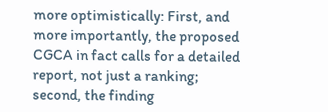more optimistically: First, and more importantly, the proposed CGCA in fact calls for a detailed report, not just a ranking; second, the finding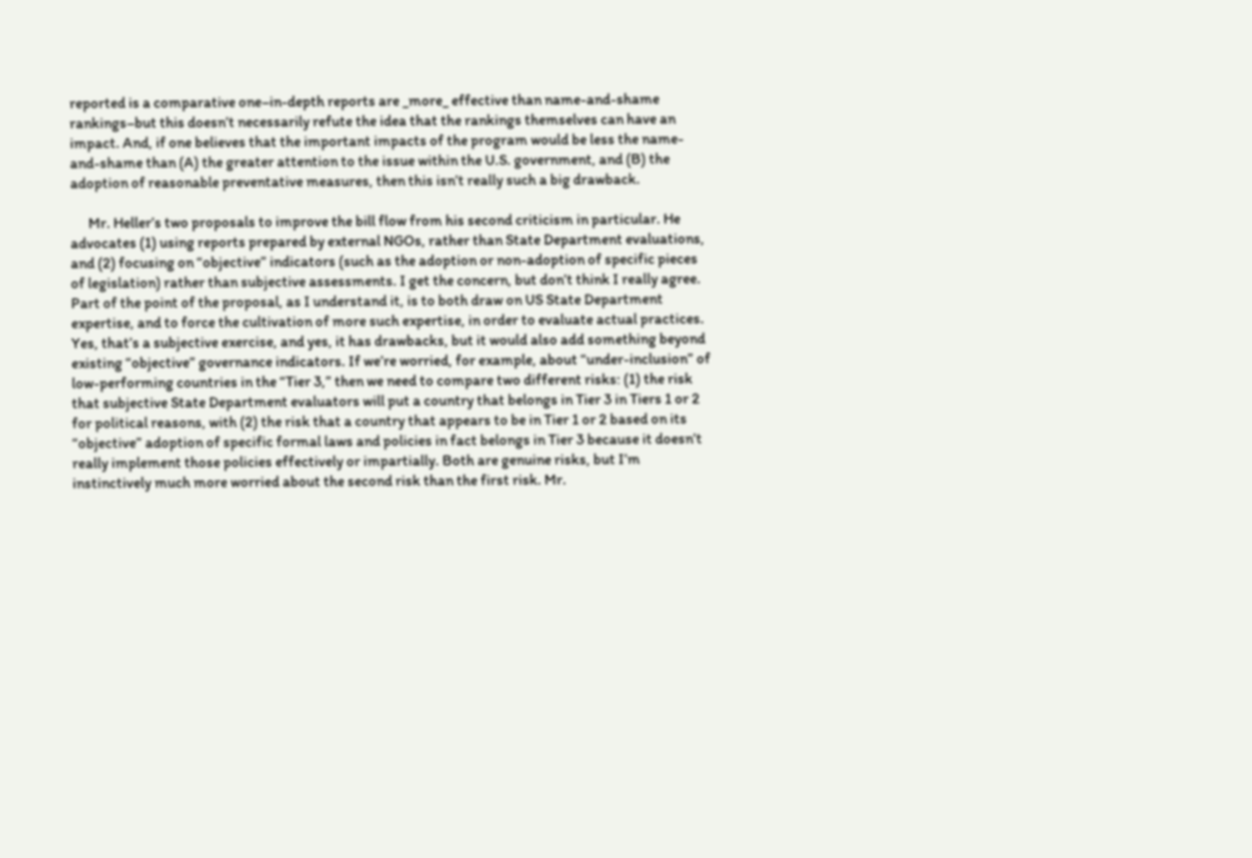reported is a comparative one–in-depth reports are _more_ effective than name-and-shame rankings–but this doesn’t necessarily refute the idea that the rankings themselves can have an impact. And, if one believes that the important impacts of the program would be less the name-and-shame than (A) the greater attention to the issue within the U.S. government, and (B) the adoption of reasonable preventative measures, then this isn’t really such a big drawback.

      Mr. Heller’s two proposals to improve the bill flow from his second criticism in particular. He advocates (1) using reports prepared by external NGOs, rather than State Department evaluations, and (2) focusing on “objective” indicators (such as the adoption or non-adoption of specific pieces of legislation) rather than subjective assessments. I get the concern, but don’t think I really agree. Part of the point of the proposal, as I understand it, is to both draw on US State Department expertise, and to force the cultivation of more such expertise, in order to evaluate actual practices. Yes, that’s a subjective exercise, and yes, it has drawbacks, but it would also add something beyond existing “objective” governance indicators. If we’re worried, for example, about “under-inclusion” of low-performing countries in the “Tier 3,” then we need to compare two different risks: (1) the risk that subjective State Department evaluators will put a country that belongs in Tier 3 in Tiers 1 or 2 for political reasons, with (2) the risk that a country that appears to be in Tier 1 or 2 based on its “objective” adoption of specific formal laws and policies in fact belongs in Tier 3 because it doesn’t really implement those policies effectively or impartially. Both are genuine risks, but I’m instinctively much more worried about the second risk than the first risk. Mr.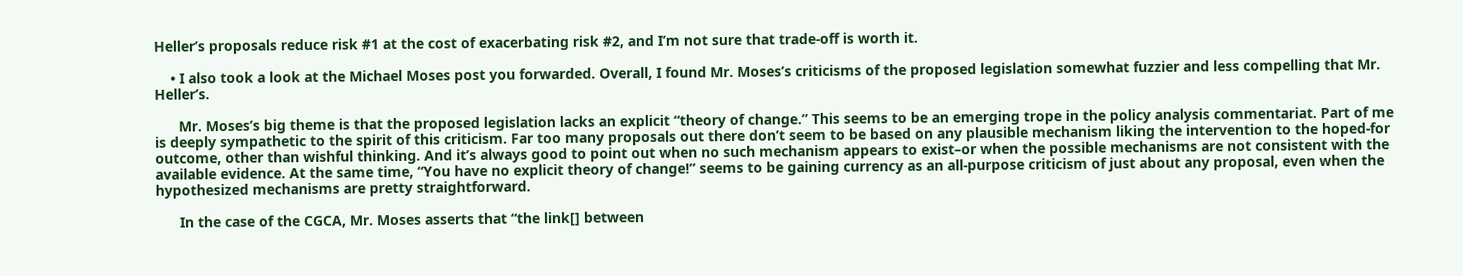Heller’s proposals reduce risk #1 at the cost of exacerbating risk #2, and I’m not sure that trade-off is worth it.

    • I also took a look at the Michael Moses post you forwarded. Overall, I found Mr. Moses’s criticisms of the proposed legislation somewhat fuzzier and less compelling that Mr. Heller’s.

      Mr. Moses’s big theme is that the proposed legislation lacks an explicit “theory of change.” This seems to be an emerging trope in the policy analysis commentariat. Part of me is deeply sympathetic to the spirit of this criticism. Far too many proposals out there don’t seem to be based on any plausible mechanism liking the intervention to the hoped-for outcome, other than wishful thinking. And it’s always good to point out when no such mechanism appears to exist–or when the possible mechanisms are not consistent with the available evidence. At the same time, “You have no explicit theory of change!” seems to be gaining currency as an all-purpose criticism of just about any proposal, even when the hypothesized mechanisms are pretty straightforward.

      In the case of the CGCA, Mr. Moses asserts that “the link[] between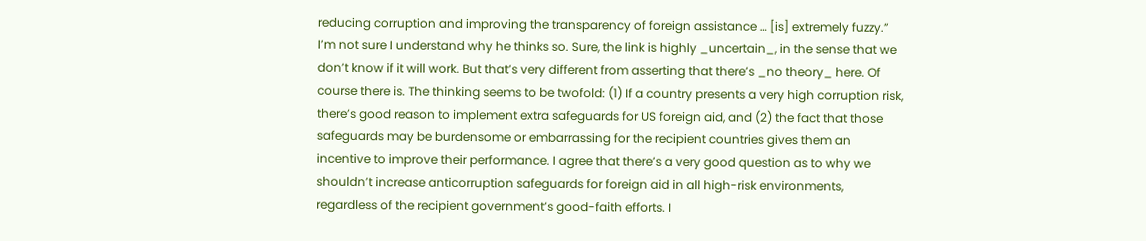reducing corruption and improving the transparency of foreign assistance … [is] extremely fuzzy.” I’m not sure I understand why he thinks so. Sure, the link is highly _uncertain_, in the sense that we don’t know if it will work. But that’s very different from asserting that there’s _no theory_ here. Of course there is. The thinking seems to be twofold: (1) If a country presents a very high corruption risk, there’s good reason to implement extra safeguards for US foreign aid, and (2) the fact that those safeguards may be burdensome or embarrassing for the recipient countries gives them an incentive to improve their performance. I agree that there’s a very good question as to why we shouldn’t increase anticorruption safeguards for foreign aid in all high-risk environments, regardless of the recipient government’s good-faith efforts. I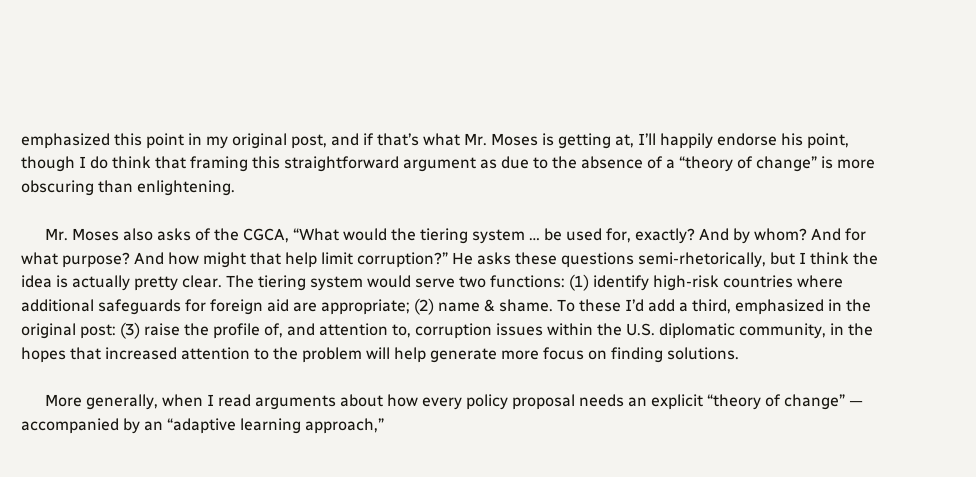emphasized this point in my original post, and if that’s what Mr. Moses is getting at, I’ll happily endorse his point, though I do think that framing this straightforward argument as due to the absence of a “theory of change” is more obscuring than enlightening.

      Mr. Moses also asks of the CGCA, “What would the tiering system … be used for, exactly? And by whom? And for what purpose? And how might that help limit corruption?” He asks these questions semi-rhetorically, but I think the idea is actually pretty clear. The tiering system would serve two functions: (1) identify high-risk countries where additional safeguards for foreign aid are appropriate; (2) name & shame. To these I’d add a third, emphasized in the original post: (3) raise the profile of, and attention to, corruption issues within the U.S. diplomatic community, in the hopes that increased attention to the problem will help generate more focus on finding solutions.

      More generally, when I read arguments about how every policy proposal needs an explicit “theory of change” — accompanied by an “adaptive learning approach,”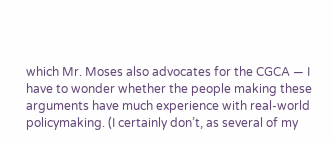which Mr. Moses also advocates for the CGCA — I have to wonder whether the people making these arguments have much experience with real-world policymaking. (I certainly don’t, as several of my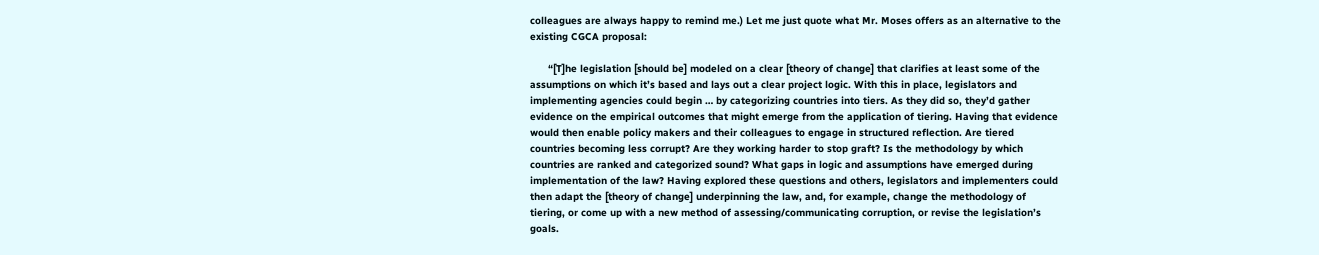colleagues are always happy to remind me.) Let me just quote what Mr. Moses offers as an alternative to the existing CGCA proposal:

      “[T]he legislation [should be] modeled on a clear [theory of change] that clarifies at least some of the assumptions on which it’s based and lays out a clear project logic. With this in place, legislators and implementing agencies could begin … by categorizing countries into tiers. As they did so, they’d gather evidence on the empirical outcomes that might emerge from the application of tiering. Having that evidence would then enable policy makers and their colleagues to engage in structured reflection. Are tiered countries becoming less corrupt? Are they working harder to stop graft? Is the methodology by which countries are ranked and categorized sound? What gaps in logic and assumptions have emerged during implementation of the law? Having explored these questions and others, legislators and implementers could then adapt the [theory of change] underpinning the law, and, for example, change the methodology of tiering, or come up with a new method of assessing/communicating corruption, or revise the legislation’s goals.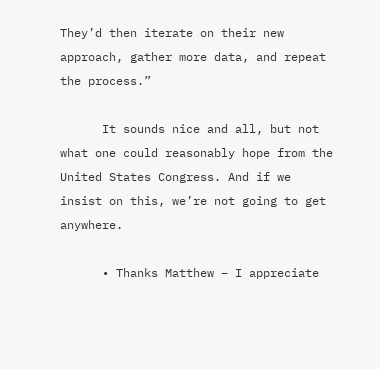They’d then iterate on their new approach, gather more data, and repeat the process.”

      It sounds nice and all, but not what one could reasonably hope from the United States Congress. And if we insist on this, we’re not going to get anywhere.

      • Thanks Matthew – I appreciate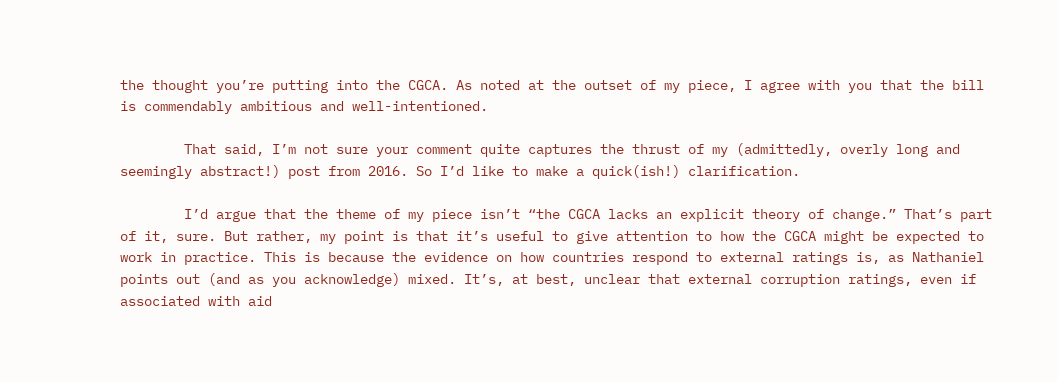the thought you’re putting into the CGCA. As noted at the outset of my piece, I agree with you that the bill is commendably ambitious and well-intentioned.

        That said, I’m not sure your comment quite captures the thrust of my (admittedly, overly long and seemingly abstract!) post from 2016. So I’d like to make a quick(ish!) clarification.

        I’d argue that the theme of my piece isn’t “the CGCA lacks an explicit theory of change.” That’s part of it, sure. But rather, my point is that it’s useful to give attention to how the CGCA might be expected to work in practice. This is because the evidence on how countries respond to external ratings is, as Nathaniel points out (and as you acknowledge) mixed. It’s, at best, unclear that external corruption ratings, even if associated with aid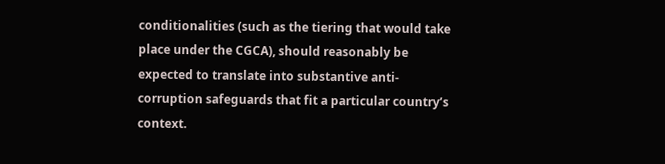conditionalities (such as the tiering that would take place under the CGCA), should reasonably be expected to translate into substantive anti-corruption safeguards that fit a particular country’s context.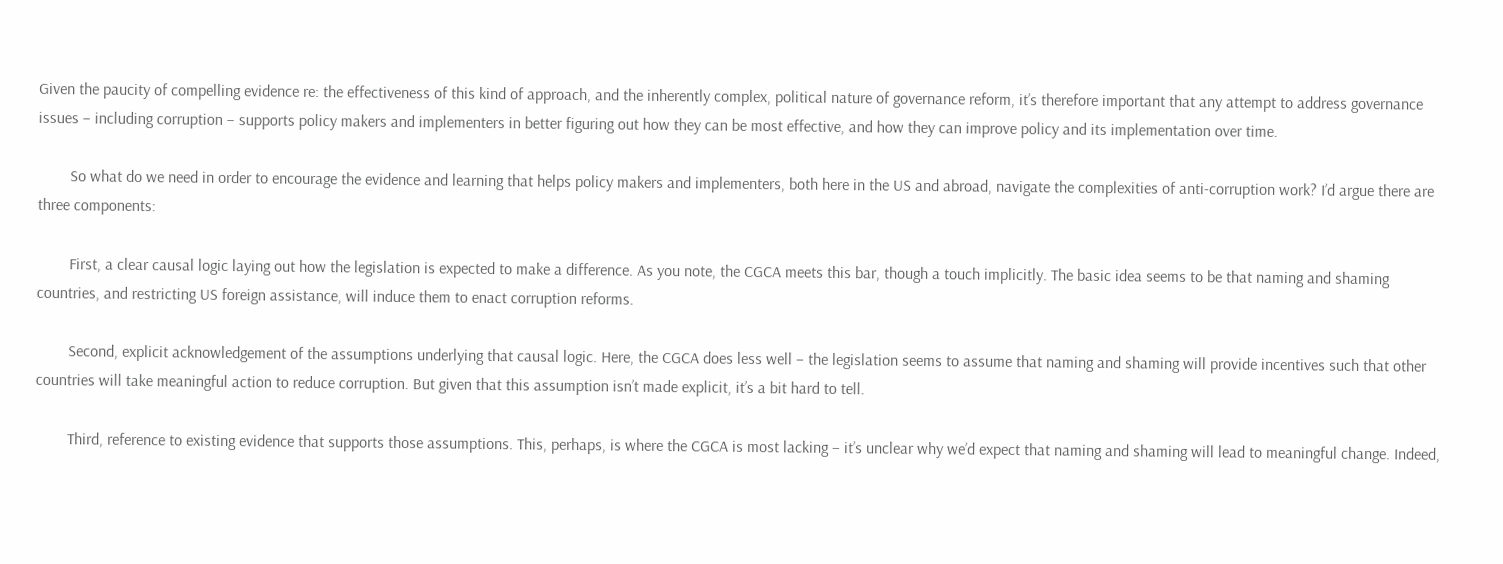Given the paucity of compelling evidence re: the effectiveness of this kind of approach, and the inherently complex, political nature of governance reform, it’s therefore important that any attempt to address governance issues – including corruption – supports policy makers and implementers in better figuring out how they can be most effective, and how they can improve policy and its implementation over time.

        So what do we need in order to encourage the evidence and learning that helps policy makers and implementers, both here in the US and abroad, navigate the complexities of anti-corruption work? I’d argue there are three components:

        First, a clear causal logic laying out how the legislation is expected to make a difference. As you note, the CGCA meets this bar, though a touch implicitly. The basic idea seems to be that naming and shaming countries, and restricting US foreign assistance, will induce them to enact corruption reforms.

        Second, explicit acknowledgement of the assumptions underlying that causal logic. Here, the CGCA does less well – the legislation seems to assume that naming and shaming will provide incentives such that other countries will take meaningful action to reduce corruption. But given that this assumption isn’t made explicit, it’s a bit hard to tell.

        Third, reference to existing evidence that supports those assumptions. This, perhaps, is where the CGCA is most lacking – it’s unclear why we’d expect that naming and shaming will lead to meaningful change. Indeed,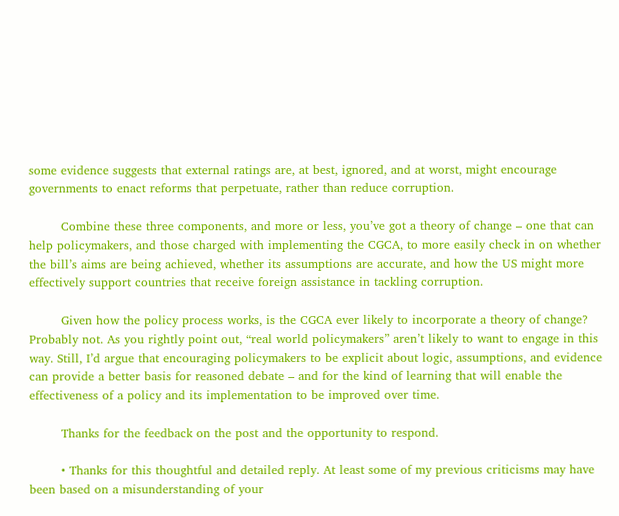some evidence suggests that external ratings are, at best, ignored, and at worst, might encourage governments to enact reforms that perpetuate, rather than reduce corruption.

        Combine these three components, and more or less, you’ve got a theory of change – one that can help policymakers, and those charged with implementing the CGCA, to more easily check in on whether the bill’s aims are being achieved, whether its assumptions are accurate, and how the US might more effectively support countries that receive foreign assistance in tackling corruption.

        Given how the policy process works, is the CGCA ever likely to incorporate a theory of change? Probably not. As you rightly point out, “real world policymakers” aren’t likely to want to engage in this way. Still, I’d argue that encouraging policymakers to be explicit about logic, assumptions, and evidence can provide a better basis for reasoned debate – and for the kind of learning that will enable the effectiveness of a policy and its implementation to be improved over time.

        Thanks for the feedback on the post and the opportunity to respond.

        • Thanks for this thoughtful and detailed reply. At least some of my previous criticisms may have been based on a misunderstanding of your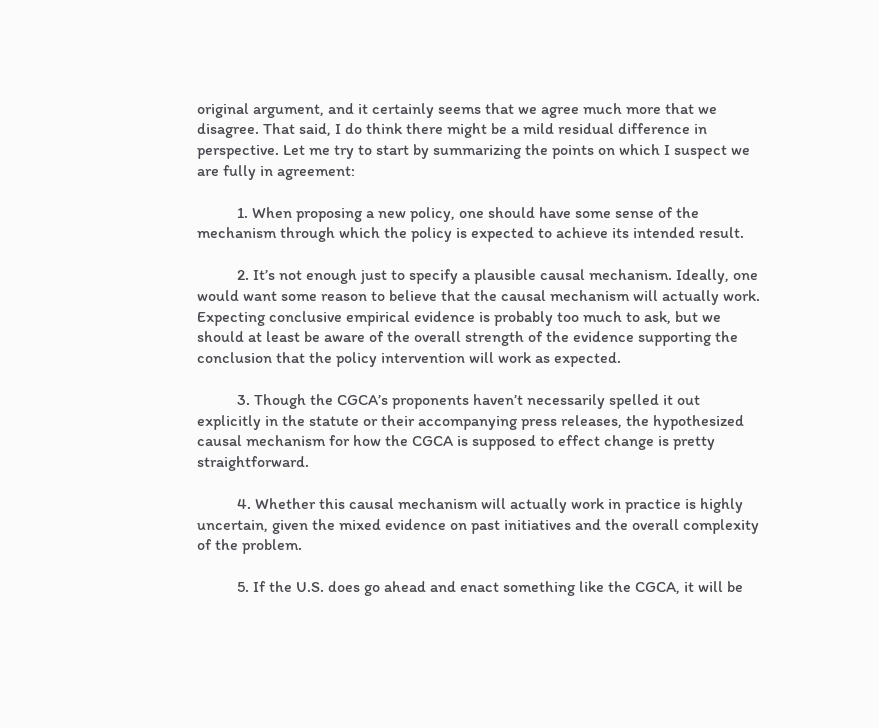original argument, and it certainly seems that we agree much more that we disagree. That said, I do think there might be a mild residual difference in perspective. Let me try to start by summarizing the points on which I suspect we are fully in agreement:

          1. When proposing a new policy, one should have some sense of the mechanism through which the policy is expected to achieve its intended result.

          2. It’s not enough just to specify a plausible causal mechanism. Ideally, one would want some reason to believe that the causal mechanism will actually work. Expecting conclusive empirical evidence is probably too much to ask, but we should at least be aware of the overall strength of the evidence supporting the conclusion that the policy intervention will work as expected.

          3. Though the CGCA’s proponents haven’t necessarily spelled it out explicitly in the statute or their accompanying press releases, the hypothesized causal mechanism for how the CGCA is supposed to effect change is pretty straightforward.

          4. Whether this causal mechanism will actually work in practice is highly uncertain, given the mixed evidence on past initiatives and the overall complexity of the problem.

          5. If the U.S. does go ahead and enact something like the CGCA, it will be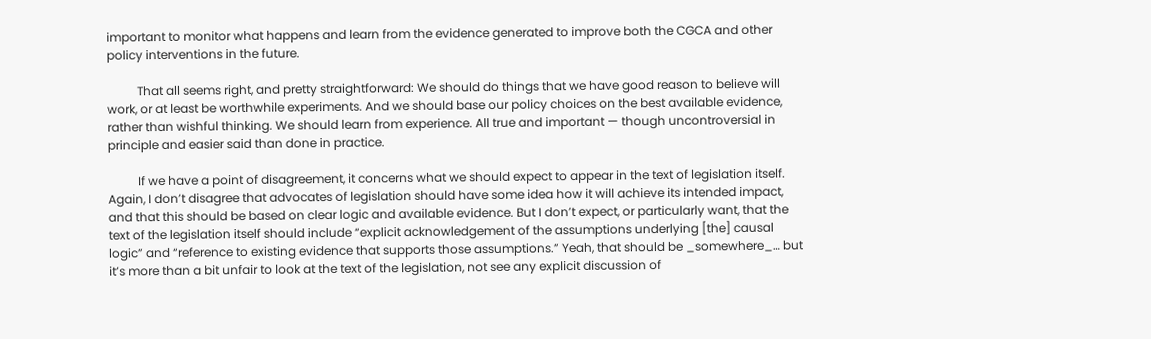important to monitor what happens and learn from the evidence generated to improve both the CGCA and other policy interventions in the future.

          That all seems right, and pretty straightforward: We should do things that we have good reason to believe will work, or at least be worthwhile experiments. And we should base our policy choices on the best available evidence, rather than wishful thinking. We should learn from experience. All true and important — though uncontroversial in principle and easier said than done in practice.

          If we have a point of disagreement, it concerns what we should expect to appear in the text of legislation itself. Again, I don’t disagree that advocates of legislation should have some idea how it will achieve its intended impact, and that this should be based on clear logic and available evidence. But I don’t expect, or particularly want, that the text of the legislation itself should include “explicit acknowledgement of the assumptions underlying [the] causal logic” and “reference to existing evidence that supports those assumptions.” Yeah, that should be _somewhere_… but it’s more than a bit unfair to look at the text of the legislation, not see any explicit discussion of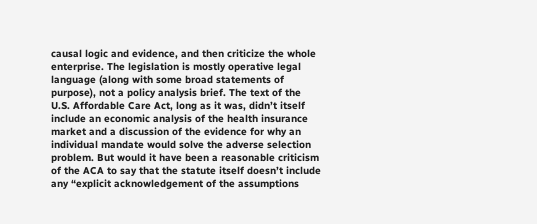causal logic and evidence, and then criticize the whole enterprise. The legislation is mostly operative legal language (along with some broad statements of purpose), not a policy analysis brief. The text of the U.S. Affordable Care Act, long as it was, didn’t itself include an economic analysis of the health insurance market and a discussion of the evidence for why an individual mandate would solve the adverse selection problem. But would it have been a reasonable criticism of the ACA to say that the statute itself doesn’t include any “explicit acknowledgement of the assumptions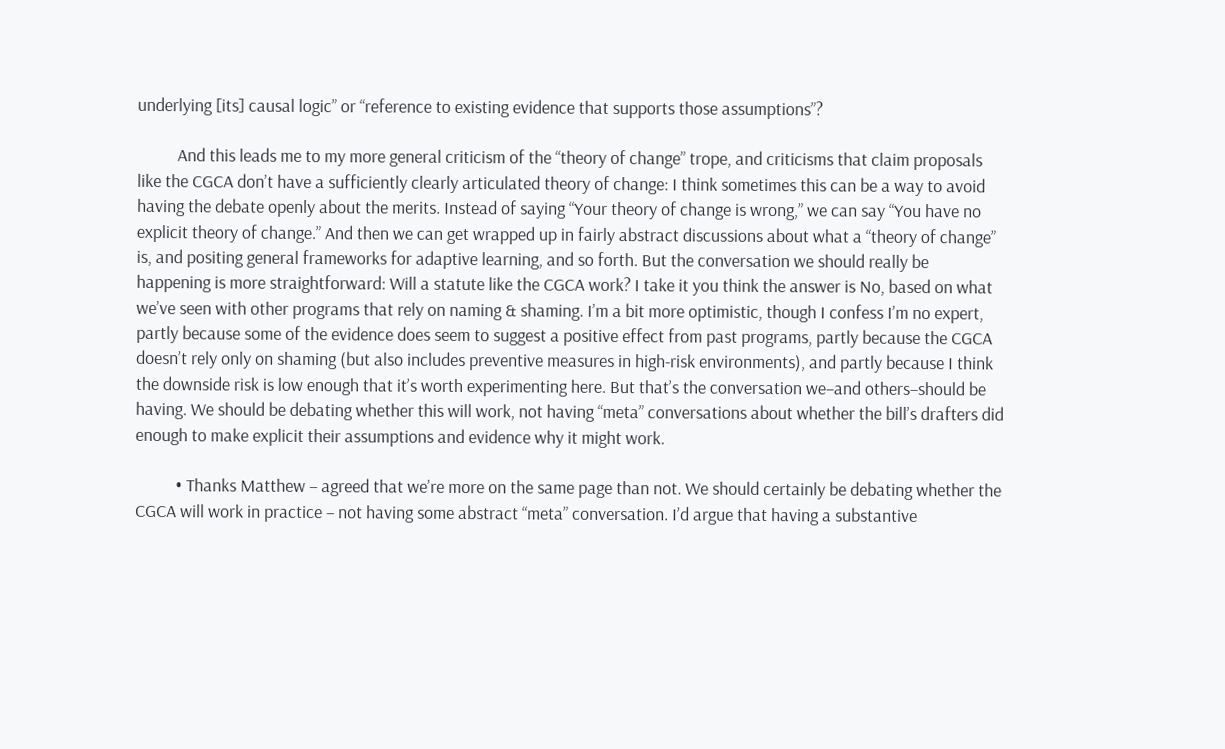underlying [its] causal logic” or “reference to existing evidence that supports those assumptions”?

          And this leads me to my more general criticism of the “theory of change” trope, and criticisms that claim proposals like the CGCA don’t have a sufficiently clearly articulated theory of change: I think sometimes this can be a way to avoid having the debate openly about the merits. Instead of saying “Your theory of change is wrong,” we can say “You have no explicit theory of change.” And then we can get wrapped up in fairly abstract discussions about what a “theory of change” is, and positing general frameworks for adaptive learning, and so forth. But the conversation we should really be happening is more straightforward: Will a statute like the CGCA work? I take it you think the answer is No, based on what we’ve seen with other programs that rely on naming & shaming. I’m a bit more optimistic, though I confess I’m no expert, partly because some of the evidence does seem to suggest a positive effect from past programs, partly because the CGCA doesn’t rely only on shaming (but also includes preventive measures in high-risk environments), and partly because I think the downside risk is low enough that it’s worth experimenting here. But that’s the conversation we–and others–should be having. We should be debating whether this will work, not having “meta” conversations about whether the bill’s drafters did enough to make explicit their assumptions and evidence why it might work.

          • Thanks Matthew – agreed that we’re more on the same page than not. We should certainly be debating whether the CGCA will work in practice – not having some abstract “meta” conversation. I’d argue that having a substantive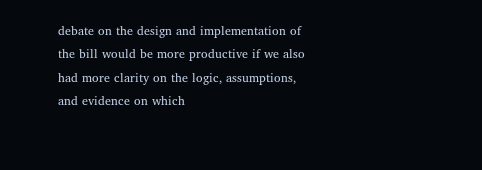debate on the design and implementation of the bill would be more productive if we also had more clarity on the logic, assumptions, and evidence on which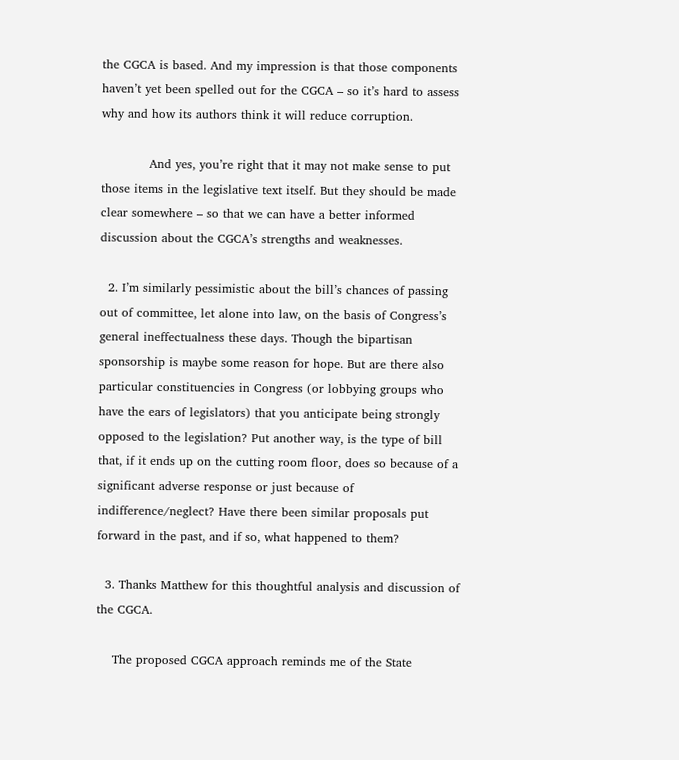the CGCA is based. And my impression is that those components haven’t yet been spelled out for the CGCA – so it’s hard to assess why and how its authors think it will reduce corruption.

            And yes, you’re right that it may not make sense to put those items in the legislative text itself. But they should be made clear somewhere – so that we can have a better informed discussion about the CGCA’s strengths and weaknesses.

  2. I’m similarly pessimistic about the bill’s chances of passing out of committee, let alone into law, on the basis of Congress’s general ineffectualness these days. Though the bipartisan sponsorship is maybe some reason for hope. But are there also particular constituencies in Congress (or lobbying groups who have the ears of legislators) that you anticipate being strongly opposed to the legislation? Put another way, is the type of bill that, if it ends up on the cutting room floor, does so because of a significant adverse response or just because of indifference/neglect? Have there been similar proposals put forward in the past, and if so, what happened to them?

  3. Thanks Matthew for this thoughtful analysis and discussion of the CGCA.

    The proposed CGCA approach reminds me of the State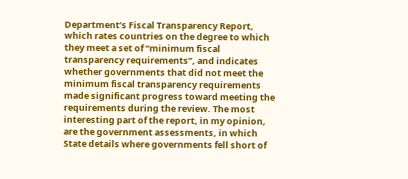Department’s Fiscal Transparency Report, which rates countries on the degree to which they meet a set of “minimum fiscal transparency requirements”, and indicates whether governments that did not meet the minimum fiscal transparency requirements made significant progress toward meeting the requirements during the review. The most interesting part of the report, in my opinion, are the government assessments, in which State details where governments fell short of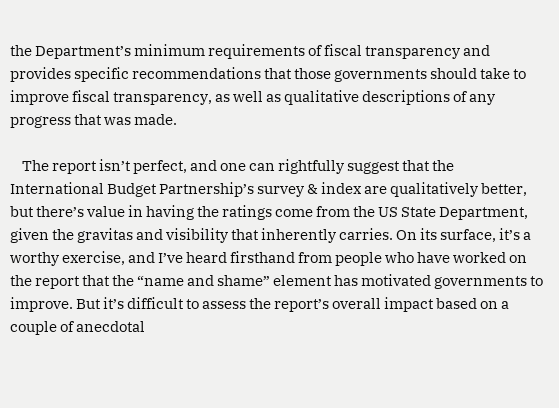the Department’s minimum requirements of fiscal transparency and provides specific recommendations that those governments should take to improve fiscal transparency, as well as qualitative descriptions of any progress that was made.

    The report isn’t perfect, and one can rightfully suggest that the International Budget Partnership’s survey & index are qualitatively better, but there’s value in having the ratings come from the US State Department, given the gravitas and visibility that inherently carries. On its surface, it’s a worthy exercise, and I’ve heard firsthand from people who have worked on the report that the “name and shame” element has motivated governments to improve. But it’s difficult to assess the report’s overall impact based on a couple of anecdotal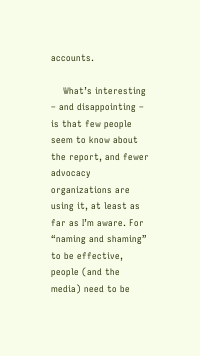accounts.

    What’s interesting – and disappointing – is that few people seem to know about the report, and fewer advocacy organizations are using it, at least as far as I’m aware. For “naming and shaming” to be effective, people (and the media) need to be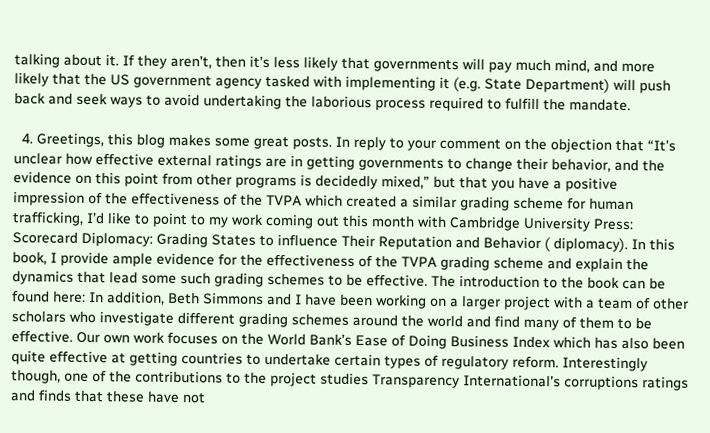talking about it. If they aren’t, then it’s less likely that governments will pay much mind, and more likely that the US government agency tasked with implementing it (e.g. State Department) will push back and seek ways to avoid undertaking the laborious process required to fulfill the mandate.

  4. Greetings, this blog makes some great posts. In reply to your comment on the objection that “It’s unclear how effective external ratings are in getting governments to change their behavior, and the evidence on this point from other programs is decidedly mixed,” but that you have a positive impression of the effectiveness of the TVPA which created a similar grading scheme for human trafficking, I’d like to point to my work coming out this month with Cambridge University Press: Scorecard Diplomacy: Grading States to influence Their Reputation and Behavior ( diplomacy). In this book, I provide ample evidence for the effectiveness of the TVPA grading scheme and explain the dynamics that lead some such grading schemes to be effective. The introduction to the book can be found here: In addition, Beth Simmons and I have been working on a larger project with a team of other scholars who investigate different grading schemes around the world and find many of them to be effective. Our own work focuses on the World Bank’s Ease of Doing Business Index which has also been quite effective at getting countries to undertake certain types of regulatory reform. Interestingly though, one of the contributions to the project studies Transparency International’s corruptions ratings and finds that these have not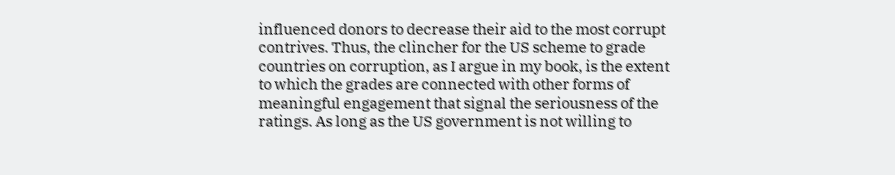influenced donors to decrease their aid to the most corrupt contrives. Thus, the clincher for the US scheme to grade countries on corruption, as I argue in my book, is the extent to which the grades are connected with other forms of meaningful engagement that signal the seriousness of the ratings. As long as the US government is not willing to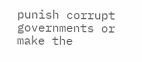punish corrupt governments or make the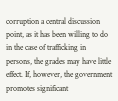corruption a central discussion point, as it has been willing to do in the case of trafficking in persons, the grades may have little effect. If, however, the government promotes significant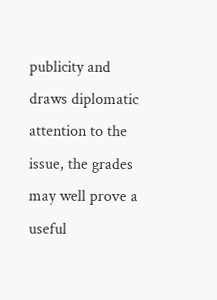publicity and draws diplomatic attention to the issue, the grades may well prove a useful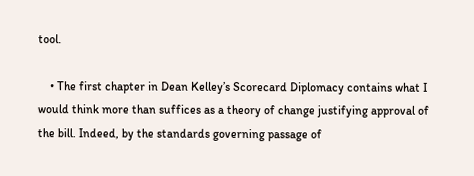tool.

    • The first chapter in Dean Kelley’s Scorecard Diplomacy contains what I would think more than suffices as a theory of change justifying approval of the bill. Indeed, by the standards governing passage of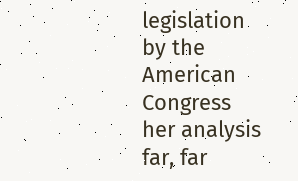legislation by the American Congress her analysis far, far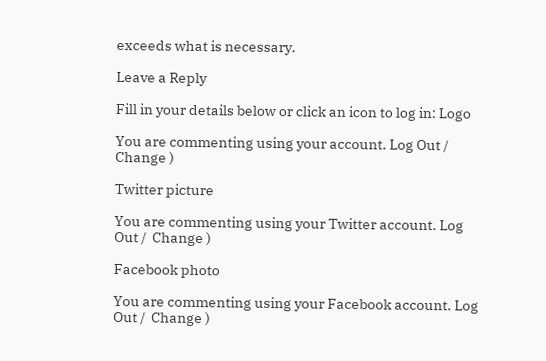exceeds what is necessary.

Leave a Reply

Fill in your details below or click an icon to log in: Logo

You are commenting using your account. Log Out /  Change )

Twitter picture

You are commenting using your Twitter account. Log Out /  Change )

Facebook photo

You are commenting using your Facebook account. Log Out /  Change )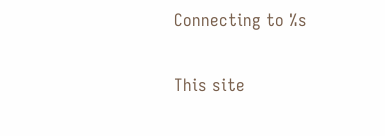Connecting to %s

This site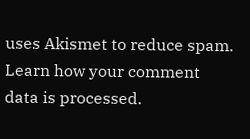uses Akismet to reduce spam. Learn how your comment data is processed.